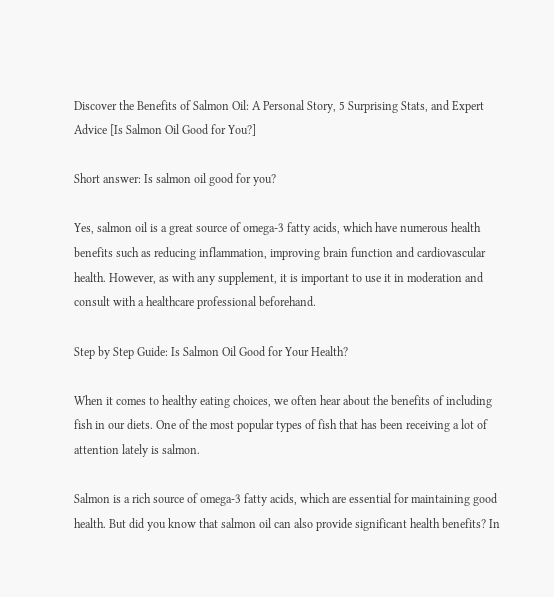Discover the Benefits of Salmon Oil: A Personal Story, 5 Surprising Stats, and Expert Advice [Is Salmon Oil Good for You?]

Short answer: Is salmon oil good for you?

Yes, salmon oil is a great source of omega-3 fatty acids, which have numerous health benefits such as reducing inflammation, improving brain function and cardiovascular health. However, as with any supplement, it is important to use it in moderation and consult with a healthcare professional beforehand.

Step by Step Guide: Is Salmon Oil Good for Your Health?

When it comes to healthy eating choices, we often hear about the benefits of including fish in our diets. One of the most popular types of fish that has been receiving a lot of attention lately is salmon.

Salmon is a rich source of omega-3 fatty acids, which are essential for maintaining good health. But did you know that salmon oil can also provide significant health benefits? In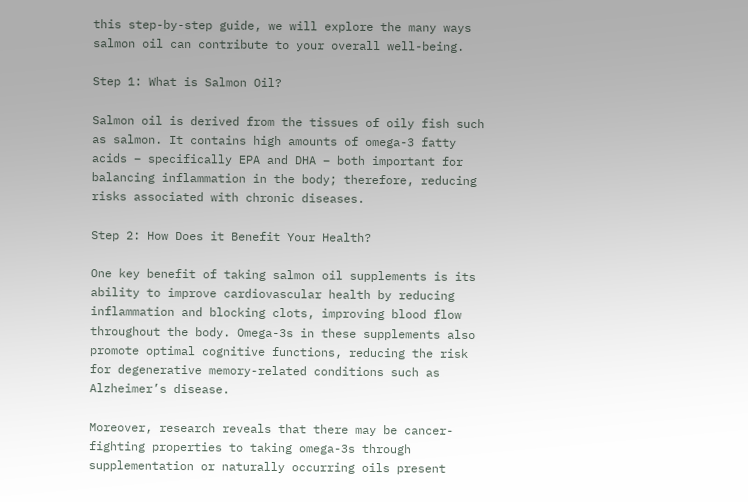this step-by-step guide, we will explore the many ways salmon oil can contribute to your overall well-being.

Step 1: What is Salmon Oil?

Salmon oil is derived from the tissues of oily fish such as salmon. It contains high amounts of omega-3 fatty acids – specifically EPA and DHA – both important for balancing inflammation in the body; therefore, reducing risks associated with chronic diseases.

Step 2: How Does it Benefit Your Health?

One key benefit of taking salmon oil supplements is its ability to improve cardiovascular health by reducing inflammation and blocking clots, improving blood flow throughout the body. Omega-3s in these supplements also promote optimal cognitive functions, reducing the risk for degenerative memory-related conditions such as Alzheimer’s disease.

Moreover, research reveals that there may be cancer-fighting properties to taking omega-3s through supplementation or naturally occurring oils present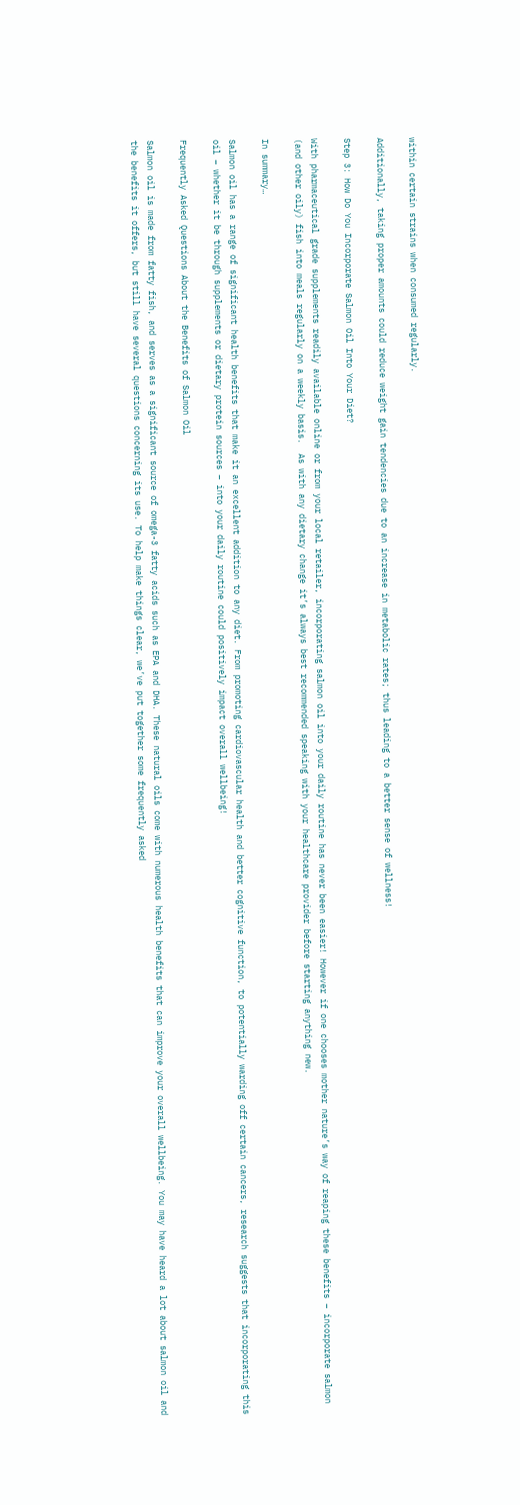within certain strains when consumed regularly.

Additionally, taking proper amounts could reduce weight gain tendencies due to an increase in metabolic rates; thus leading to a better sense of wellness!

Step 3: How Do You Incorporate Salmon Oil Into Your Diet?

With pharmaceutical grade supplements readily available online or from your local retailer, incorporating salmon oil into your daily routine has never been easier! However if one chooses mother nature’s way of reaping these benefits – incorporate salmon (and other oily) fish into meals regularly on a weekly basis.  As with any dietary change it’s always best recommended speaking with your healthcare provider before starting anything new.

In summary…

Salmon oil has a range of significant health benefits that make it an excellent addition to any diet. From promoting cardiovascular health and better cognitive function, to potentially warding off certain cancers, research suggests that incorporating this oil – whether it be through supplements or dietary protein sources – into your daily routine could positively impact overall wellbeing!

Frequently Asked Questions About the Benefits of Salmon Oil

Salmon oil is made from fatty fish, and serves as a significant source of omega-3 fatty acids such as EPA and DHA. These natural oils come with numerous health benefits that can improve your overall wellbeing. You may have heard a lot about salmon oil and the benefits it offers, but still have several questions concerning its use. To help make things clear, we’ve put together some frequently asked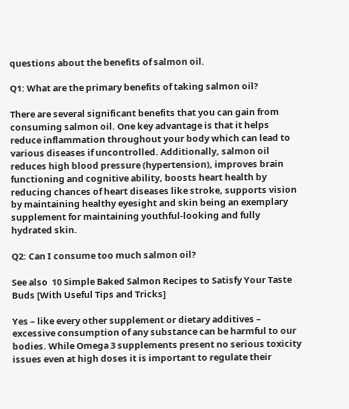questions about the benefits of salmon oil.

Q1: What are the primary benefits of taking salmon oil?

There are several significant benefits that you can gain from consuming salmon oil. One key advantage is that it helps reduce inflammation throughout your body which can lead to various diseases if uncontrolled. Additionally, salmon oil reduces high blood pressure (hypertension), improves brain functioning and cognitive ability, boosts heart health by reducing chances of heart diseases like stroke, supports vision by maintaining healthy eyesight and skin being an exemplary supplement for maintaining youthful-looking and fully hydrated skin.

Q2: Can I consume too much salmon oil?

See also  10 Simple Baked Salmon Recipes to Satisfy Your Taste Buds [With Useful Tips and Tricks]

Yes – like every other supplement or dietary additives – excessive consumption of any substance can be harmful to our bodies. While Omega 3 supplements present no serious toxicity issues even at high doses it is important to regulate their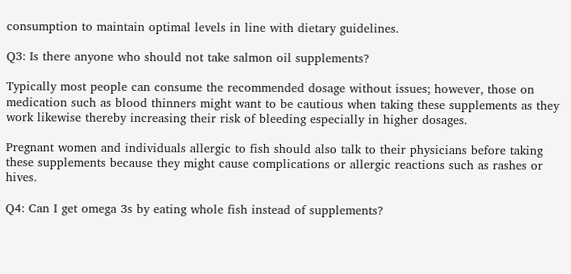consumption to maintain optimal levels in line with dietary guidelines.

Q3: Is there anyone who should not take salmon oil supplements?

Typically most people can consume the recommended dosage without issues; however, those on medication such as blood thinners might want to be cautious when taking these supplements as they work likewise thereby increasing their risk of bleeding especially in higher dosages.

Pregnant women and individuals allergic to fish should also talk to their physicians before taking these supplements because they might cause complications or allergic reactions such as rashes or hives.

Q4: Can I get omega 3s by eating whole fish instead of supplements?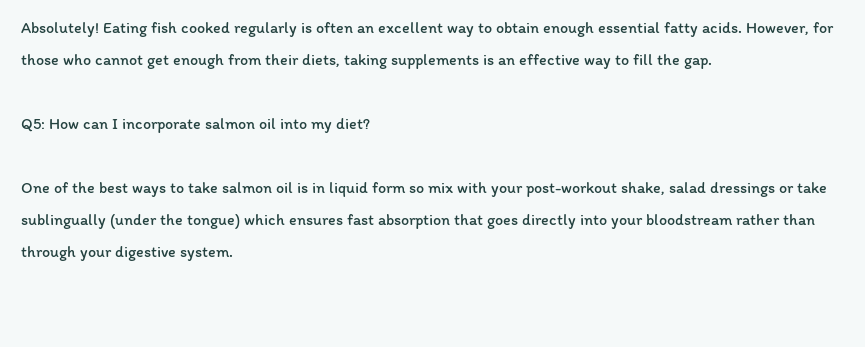Absolutely! Eating fish cooked regularly is often an excellent way to obtain enough essential fatty acids. However, for those who cannot get enough from their diets, taking supplements is an effective way to fill the gap.

Q5: How can I incorporate salmon oil into my diet?

One of the best ways to take salmon oil is in liquid form so mix with your post-workout shake, salad dressings or take sublingually (under the tongue) which ensures fast absorption that goes directly into your bloodstream rather than through your digestive system.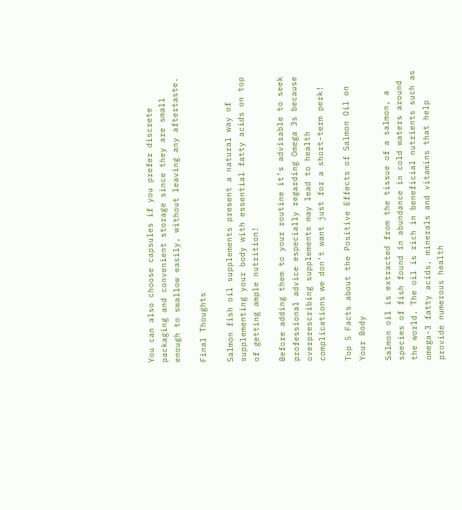You can also choose capsules if you prefer discrete packaging and convenient storage since they are small enough to swallow easily, without leaving any aftertaste.

Final Thoughts

Salmon fish oil supplements present a natural way of supplementing your body with essential fatty acids on top of getting ample nutrition!

Before adding them to your routine it’s advisable to seek professional advice especially regarding Omega 3s because overprescribing supplements may lead to health complications we don’t want just for a short-term perk!

Top 5 Facts about the Positive Effects of Salmon Oil on Your Body

Salmon oil is extracted from the tissue of a salmon, a species of fish found in abundance in cold waters around the world. The oil is rich in beneficial nutrients such as omega-3 fatty acids, minerals and vitamins that help provide numerous health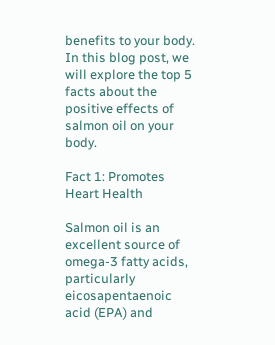benefits to your body. In this blog post, we will explore the top 5 facts about the positive effects of salmon oil on your body.

Fact 1: Promotes Heart Health

Salmon oil is an excellent source of omega-3 fatty acids, particularly eicosapentaenoic acid (EPA) and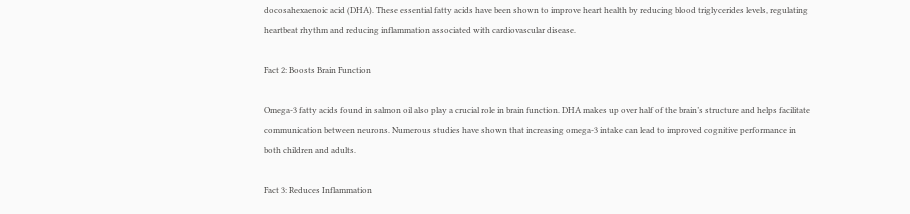docosahexaenoic acid (DHA). These essential fatty acids have been shown to improve heart health by reducing blood triglycerides levels, regulating heartbeat rhythm and reducing inflammation associated with cardiovascular disease.

Fact 2: Boosts Brain Function

Omega-3 fatty acids found in salmon oil also play a crucial role in brain function. DHA makes up over half of the brain’s structure and helps facilitate communication between neurons. Numerous studies have shown that increasing omega-3 intake can lead to improved cognitive performance in both children and adults.

Fact 3: Reduces Inflammation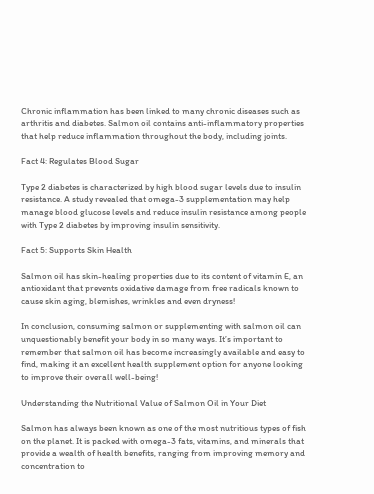Chronic inflammation has been linked to many chronic diseases such as arthritis and diabetes. Salmon oil contains anti-inflammatory properties that help reduce inflammation throughout the body, including joints.

Fact 4: Regulates Blood Sugar

Type 2 diabetes is characterized by high blood sugar levels due to insulin resistance. A study revealed that omega-3 supplementation may help manage blood glucose levels and reduce insulin resistance among people with Type 2 diabetes by improving insulin sensitivity.

Fact 5: Supports Skin Health

Salmon oil has skin-healing properties due to its content of vitamin E, an antioxidant that prevents oxidative damage from free radicals known to cause skin aging, blemishes, wrinkles and even dryness!

In conclusion, consuming salmon or supplementing with salmon oil can unquestionably benefit your body in so many ways. It’s important to remember that salmon oil has become increasingly available and easy to find, making it an excellent health supplement option for anyone looking to improve their overall well-being!

Understanding the Nutritional Value of Salmon Oil in Your Diet

Salmon has always been known as one of the most nutritious types of fish on the planet. It is packed with omega-3 fats, vitamins, and minerals that provide a wealth of health benefits, ranging from improving memory and concentration to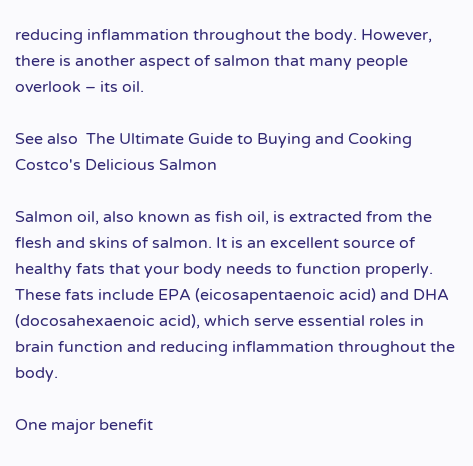reducing inflammation throughout the body. However, there is another aspect of salmon that many people overlook – its oil.

See also  The Ultimate Guide to Buying and Cooking Costco's Delicious Salmon

Salmon oil, also known as fish oil, is extracted from the flesh and skins of salmon. It is an excellent source of healthy fats that your body needs to function properly. These fats include EPA (eicosapentaenoic acid) and DHA (docosahexaenoic acid), which serve essential roles in brain function and reducing inflammation throughout the body.

One major benefit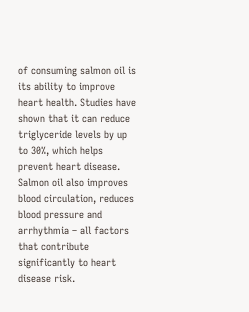of consuming salmon oil is its ability to improve heart health. Studies have shown that it can reduce triglyceride levels by up to 30%, which helps prevent heart disease. Salmon oil also improves blood circulation, reduces blood pressure and arrhythmia – all factors that contribute significantly to heart disease risk.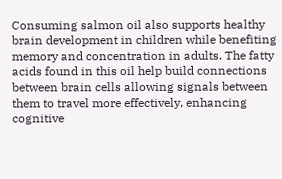Consuming salmon oil also supports healthy brain development in children while benefiting memory and concentration in adults. The fatty acids found in this oil help build connections between brain cells allowing signals between them to travel more effectively, enhancing cognitive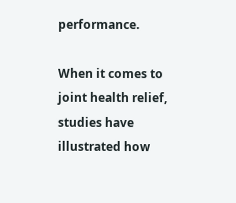performance.

When it comes to joint health relief, studies have illustrated how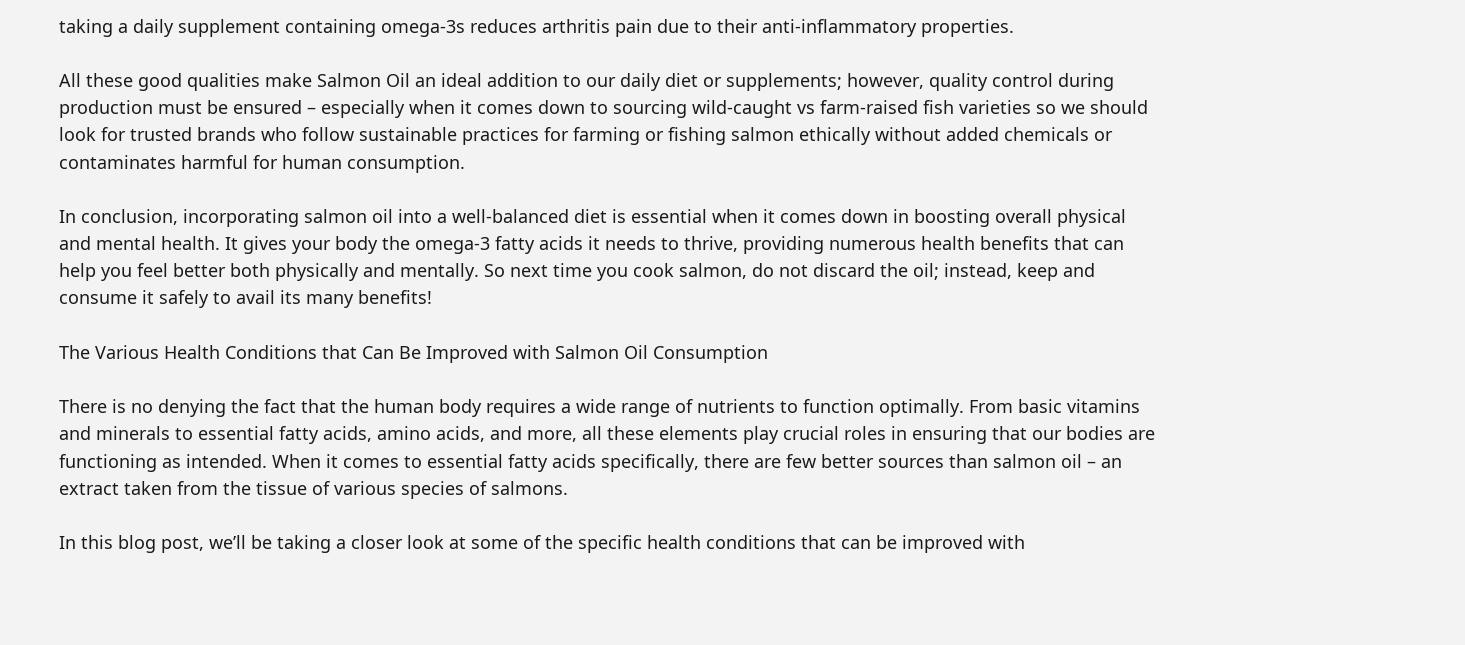taking a daily supplement containing omega-3s reduces arthritis pain due to their anti-inflammatory properties.

All these good qualities make Salmon Oil an ideal addition to our daily diet or supplements; however, quality control during production must be ensured – especially when it comes down to sourcing wild-caught vs farm-raised fish varieties so we should look for trusted brands who follow sustainable practices for farming or fishing salmon ethically without added chemicals or contaminates harmful for human consumption.

In conclusion, incorporating salmon oil into a well-balanced diet is essential when it comes down in boosting overall physical and mental health. It gives your body the omega-3 fatty acids it needs to thrive, providing numerous health benefits that can help you feel better both physically and mentally. So next time you cook salmon, do not discard the oil; instead, keep and consume it safely to avail its many benefits!

The Various Health Conditions that Can Be Improved with Salmon Oil Consumption

There is no denying the fact that the human body requires a wide range of nutrients to function optimally. From basic vitamins and minerals to essential fatty acids, amino acids, and more, all these elements play crucial roles in ensuring that our bodies are functioning as intended. When it comes to essential fatty acids specifically, there are few better sources than salmon oil – an extract taken from the tissue of various species of salmons.

In this blog post, we’ll be taking a closer look at some of the specific health conditions that can be improved with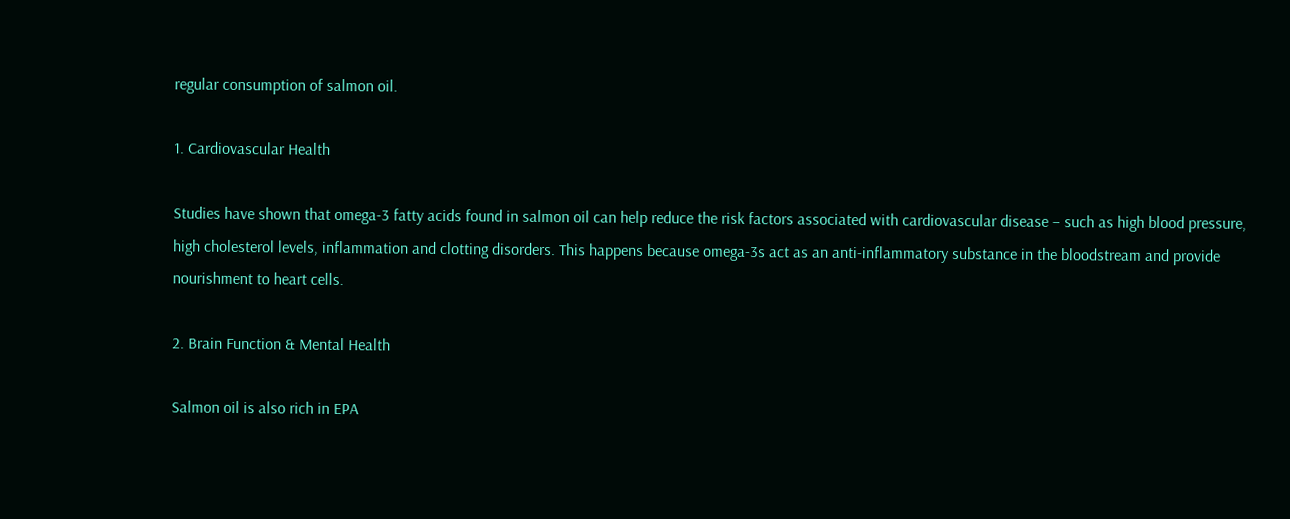regular consumption of salmon oil.

1. Cardiovascular Health

Studies have shown that omega-3 fatty acids found in salmon oil can help reduce the risk factors associated with cardiovascular disease – such as high blood pressure, high cholesterol levels, inflammation and clotting disorders. This happens because omega-3s act as an anti-inflammatory substance in the bloodstream and provide nourishment to heart cells.

2. Brain Function & Mental Health

Salmon oil is also rich in EPA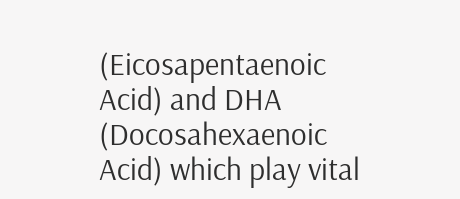(Eicosapentaenoic Acid) and DHA (Docosahexaenoic Acid) which play vital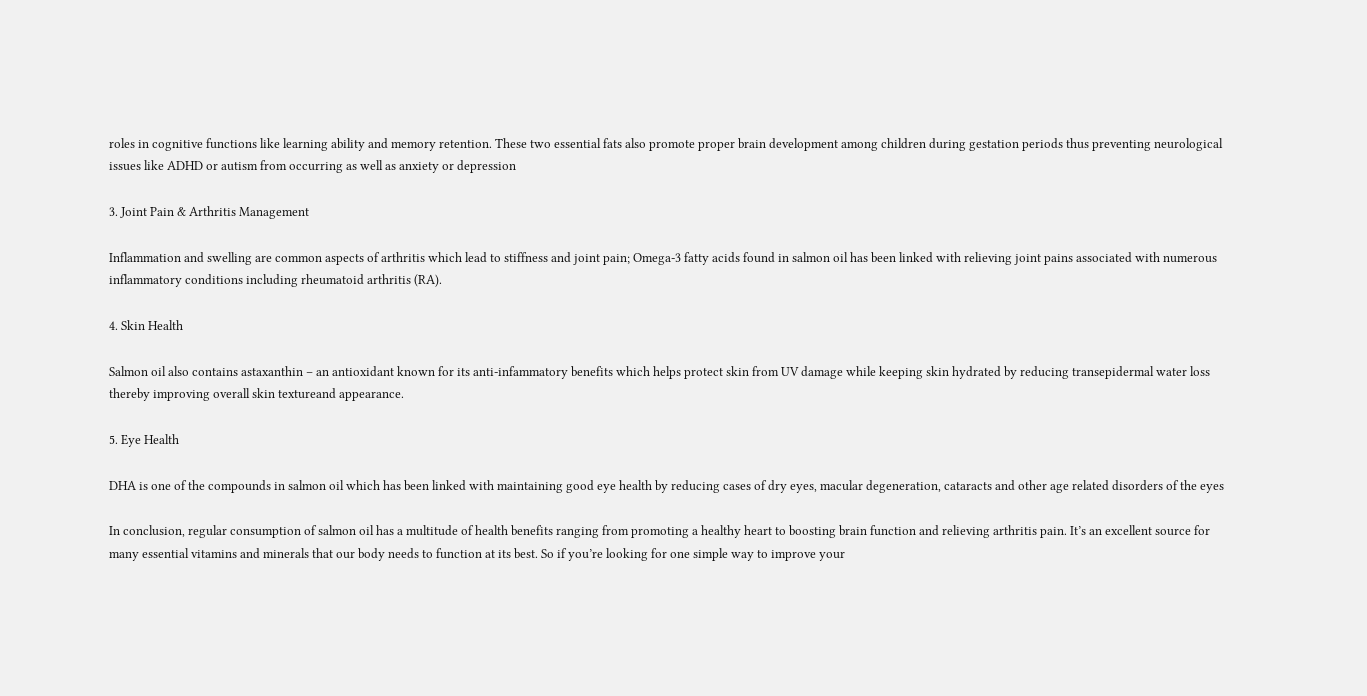roles in cognitive functions like learning ability and memory retention. These two essential fats also promote proper brain development among children during gestation periods thus preventing neurological issues like ADHD or autism from occurring as well as anxiety or depression

3. Joint Pain & Arthritis Management

Inflammation and swelling are common aspects of arthritis which lead to stiffness and joint pain; Omega-3 fatty acids found in salmon oil has been linked with relieving joint pains associated with numerous inflammatory conditions including rheumatoid arthritis (RA).

4. Skin Health

Salmon oil also contains astaxanthin – an antioxidant known for its anti-infammatory benefits which helps protect skin from UV damage while keeping skin hydrated by reducing transepidermal water loss thereby improving overall skin textureand appearance.

5. Eye Health

DHA is one of the compounds in salmon oil which has been linked with maintaining good eye health by reducing cases of dry eyes, macular degeneration, cataracts and other age related disorders of the eyes

In conclusion, regular consumption of salmon oil has a multitude of health benefits ranging from promoting a healthy heart to boosting brain function and relieving arthritis pain. It’s an excellent source for many essential vitamins and minerals that our body needs to function at its best. So if you’re looking for one simple way to improve your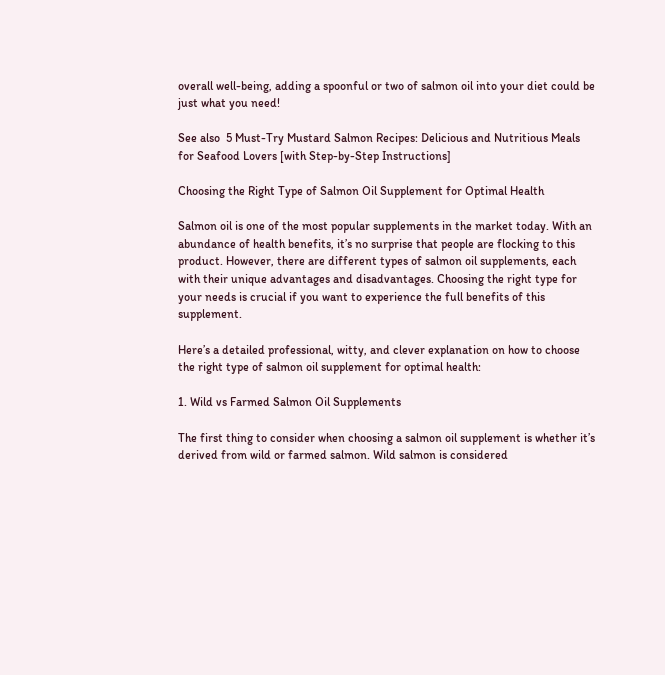overall well-being, adding a spoonful or two of salmon oil into your diet could be just what you need!

See also  5 Must-Try Mustard Salmon Recipes: Delicious and Nutritious Meals for Seafood Lovers [with Step-by-Step Instructions]

Choosing the Right Type of Salmon Oil Supplement for Optimal Health

Salmon oil is one of the most popular supplements in the market today. With an abundance of health benefits, it’s no surprise that people are flocking to this product. However, there are different types of salmon oil supplements, each with their unique advantages and disadvantages. Choosing the right type for your needs is crucial if you want to experience the full benefits of this supplement.

Here’s a detailed professional, witty, and clever explanation on how to choose the right type of salmon oil supplement for optimal health:

1. Wild vs Farmed Salmon Oil Supplements

The first thing to consider when choosing a salmon oil supplement is whether it’s derived from wild or farmed salmon. Wild salmon is considered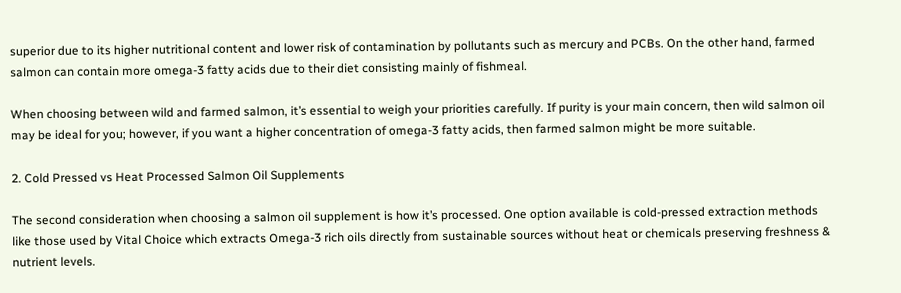superior due to its higher nutritional content and lower risk of contamination by pollutants such as mercury and PCBs. On the other hand, farmed salmon can contain more omega-3 fatty acids due to their diet consisting mainly of fishmeal.

When choosing between wild and farmed salmon, it’s essential to weigh your priorities carefully. If purity is your main concern, then wild salmon oil may be ideal for you; however, if you want a higher concentration of omega-3 fatty acids, then farmed salmon might be more suitable.

2. Cold Pressed vs Heat Processed Salmon Oil Supplements

The second consideration when choosing a salmon oil supplement is how it’s processed. One option available is cold-pressed extraction methods like those used by Vital Choice which extracts Omega-3 rich oils directly from sustainable sources without heat or chemicals preserving freshness & nutrient levels.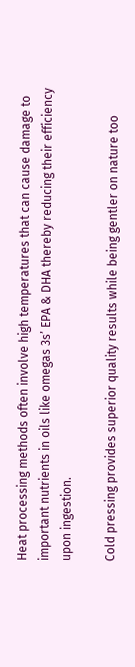Heat processing methods often involve high temperatures that can cause damage to important nutrients in oils like omegas 3s’ EPA & DHA thereby reducing their efficiency upon ingestion.

Cold pressing provides superior quality results while being gentler on nature too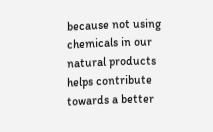because not using chemicals in our natural products helps contribute towards a better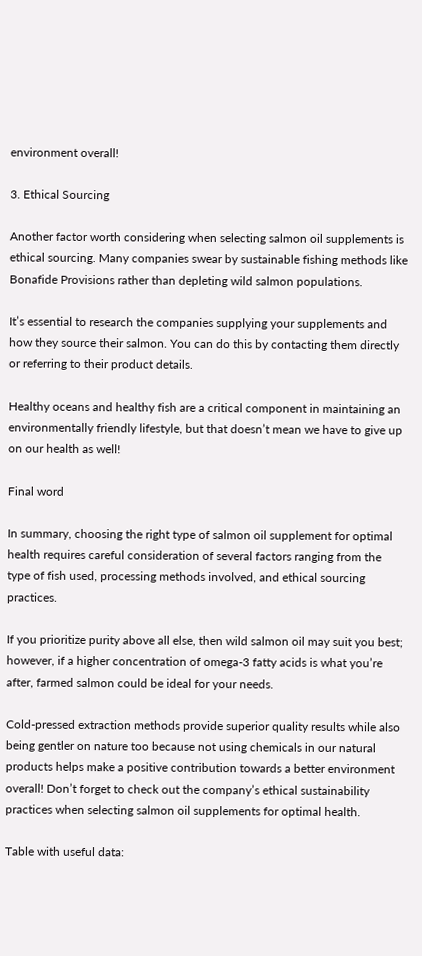environment overall!

3. Ethical Sourcing

Another factor worth considering when selecting salmon oil supplements is ethical sourcing. Many companies swear by sustainable fishing methods like Bonafide Provisions rather than depleting wild salmon populations.

It’s essential to research the companies supplying your supplements and how they source their salmon. You can do this by contacting them directly or referring to their product details.

Healthy oceans and healthy fish are a critical component in maintaining an environmentally friendly lifestyle, but that doesn’t mean we have to give up on our health as well!

Final word

In summary, choosing the right type of salmon oil supplement for optimal health requires careful consideration of several factors ranging from the type of fish used, processing methods involved, and ethical sourcing practices.

If you prioritize purity above all else, then wild salmon oil may suit you best; however, if a higher concentration of omega-3 fatty acids is what you’re after, farmed salmon could be ideal for your needs.

Cold-pressed extraction methods provide superior quality results while also being gentler on nature too because not using chemicals in our natural products helps make a positive contribution towards a better environment overall! Don’t forget to check out the company’s ethical sustainability practices when selecting salmon oil supplements for optimal health.

Table with useful data: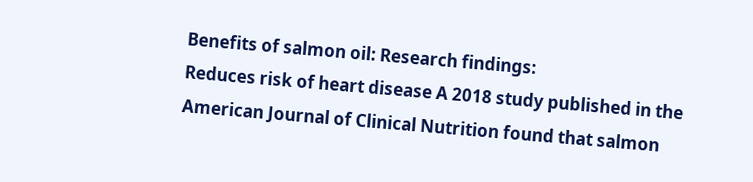Benefits of salmon oil: Research findings:
Reduces risk of heart disease A 2018 study published in the American Journal of Clinical Nutrition found that salmon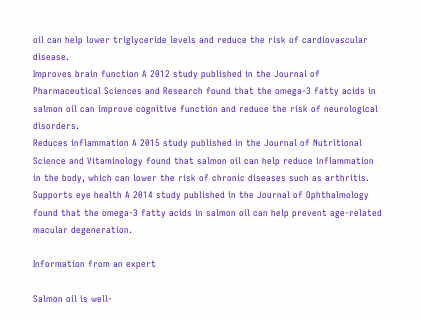oil can help lower triglyceride levels and reduce the risk of cardiovascular disease.
Improves brain function A 2012 study published in the Journal of Pharmaceutical Sciences and Research found that the omega-3 fatty acids in salmon oil can improve cognitive function and reduce the risk of neurological disorders.
Reduces inflammation A 2015 study published in the Journal of Nutritional Science and Vitaminology found that salmon oil can help reduce inflammation in the body, which can lower the risk of chronic diseases such as arthritis.
Supports eye health A 2014 study published in the Journal of Ophthalmology found that the omega-3 fatty acids in salmon oil can help prevent age-related macular degeneration.

Information from an expert

Salmon oil is well-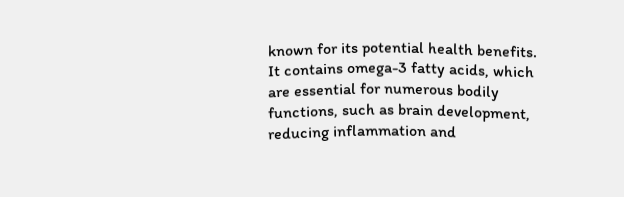known for its potential health benefits. It contains omega-3 fatty acids, which are essential for numerous bodily functions, such as brain development, reducing inflammation and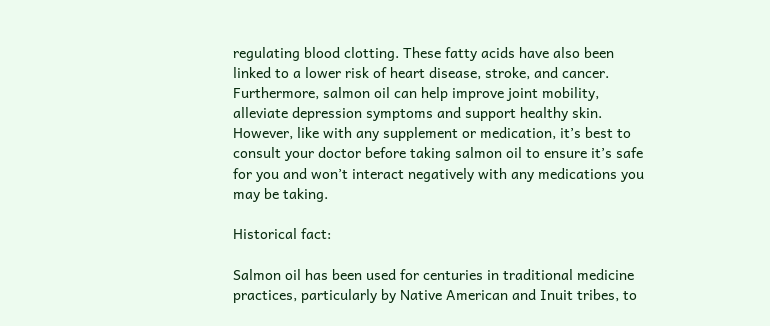regulating blood clotting. These fatty acids have also been linked to a lower risk of heart disease, stroke, and cancer. Furthermore, salmon oil can help improve joint mobility, alleviate depression symptoms and support healthy skin. However, like with any supplement or medication, it’s best to consult your doctor before taking salmon oil to ensure it’s safe for you and won’t interact negatively with any medications you may be taking.

Historical fact:

Salmon oil has been used for centuries in traditional medicine practices, particularly by Native American and Inuit tribes, to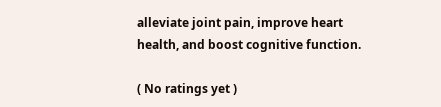alleviate joint pain, improve heart health, and boost cognitive function.

( No ratings yet )